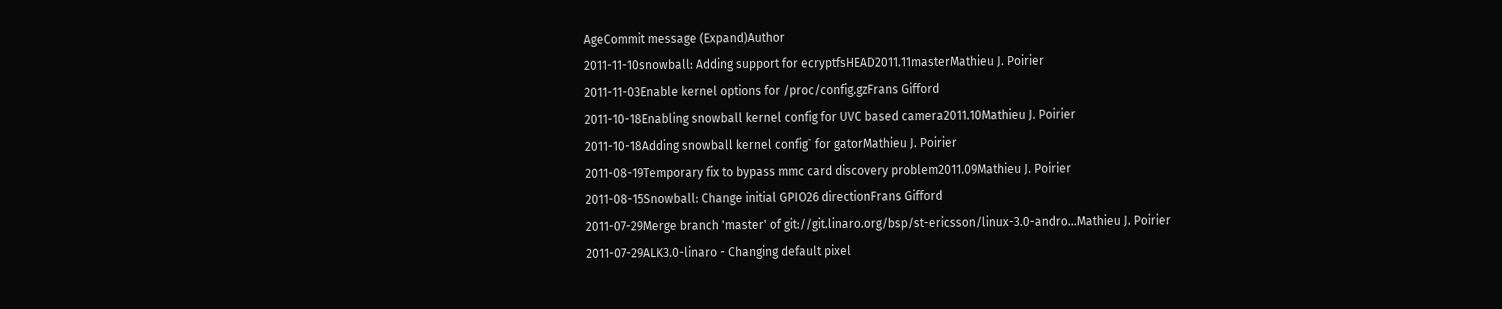AgeCommit message (Expand)Author
2011-11-10snowball: Adding support for ecryptfsHEAD2011.11masterMathieu J. Poirier
2011-11-03Enable kernel options for /proc/config.gzFrans Gifford
2011-10-18Enabling snowball kernel config for UVC based camera2011.10Mathieu J. Poirier
2011-10-18Adding snowball kernel config` for gatorMathieu J. Poirier
2011-08-19Temporary fix to bypass mmc card discovery problem2011.09Mathieu J. Poirier
2011-08-15Snowball: Change initial GPIO26 directionFrans Gifford
2011-07-29Merge branch 'master' of git://git.linaro.org/bsp/st-ericsson/linux-3.0-andro...Mathieu J. Poirier
2011-07-29ALK3.0-linaro - Changing default pixel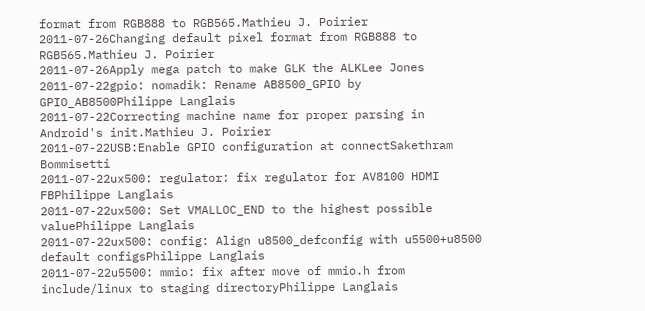format from RGB888 to RGB565.Mathieu J. Poirier
2011-07-26Changing default pixel format from RGB888 to RGB565.Mathieu J. Poirier
2011-07-26Apply mega patch to make GLK the ALKLee Jones
2011-07-22gpio: nomadik: Rename AB8500_GPIO by GPIO_AB8500Philippe Langlais
2011-07-22Correcting machine name for proper parsing in Android's init.Mathieu J. Poirier
2011-07-22USB:Enable GPIO configuration at connectSakethram Bommisetti
2011-07-22ux500: regulator: fix regulator for AV8100 HDMI FBPhilippe Langlais
2011-07-22ux500: Set VMALLOC_END to the highest possible valuePhilippe Langlais
2011-07-22ux500: config: Align u8500_defconfig with u5500+u8500 default configsPhilippe Langlais
2011-07-22u5500: mmio: fix after move of mmio.h from include/linux to staging directoryPhilippe Langlais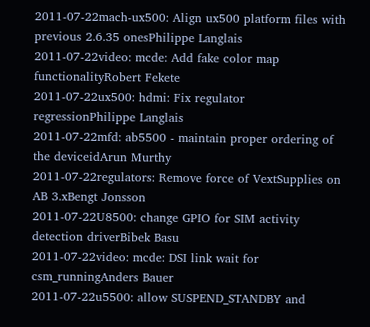2011-07-22mach-ux500: Align ux500 platform files with previous 2.6.35 onesPhilippe Langlais
2011-07-22video: mcde: Add fake color map functionalityRobert Fekete
2011-07-22ux500: hdmi: Fix regulator regressionPhilippe Langlais
2011-07-22mfd: ab5500 - maintain proper ordering of the deviceidArun Murthy
2011-07-22regulators: Remove force of VextSupplies on AB 3.xBengt Jonsson
2011-07-22U8500: change GPIO for SIM activity detection driverBibek Basu
2011-07-22video: mcde: DSI link wait for csm_runningAnders Bauer
2011-07-22u5500: allow SUSPEND_STANDBY and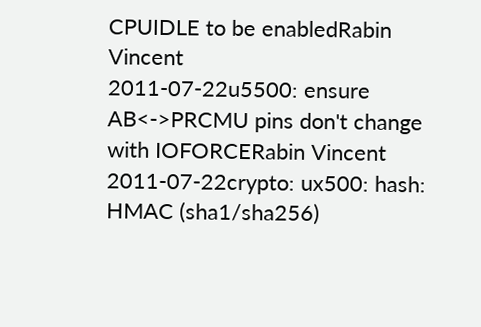CPUIDLE to be enabledRabin Vincent
2011-07-22u5500: ensure AB<->PRCMU pins don't change with IOFORCERabin Vincent
2011-07-22crypto: ux500: hash: HMAC (sha1/sha256)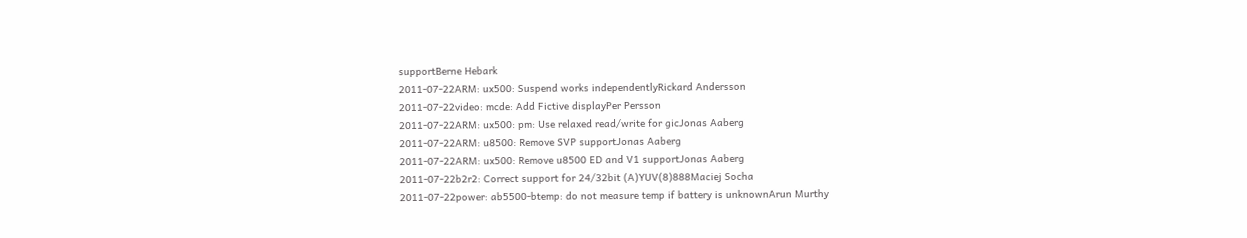supportBerne Hebark
2011-07-22ARM: ux500: Suspend works independentlyRickard Andersson
2011-07-22video: mcde: Add Fictive displayPer Persson
2011-07-22ARM: ux500: pm: Use relaxed read/write for gicJonas Aaberg
2011-07-22ARM: u8500: Remove SVP supportJonas Aaberg
2011-07-22ARM: ux500: Remove u8500 ED and V1 supportJonas Aaberg
2011-07-22b2r2: Correct support for 24/32bit (A)YUV(8)888Maciej Socha
2011-07-22power: ab5500-btemp: do not measure temp if battery is unknownArun Murthy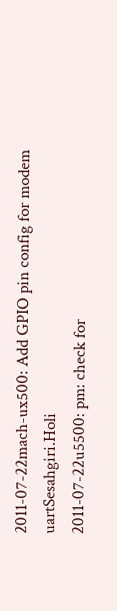2011-07-22mach-ux500: Add GPIO pin config for modem uartSesahgiri.Holi
2011-07-22u5500: pm: check for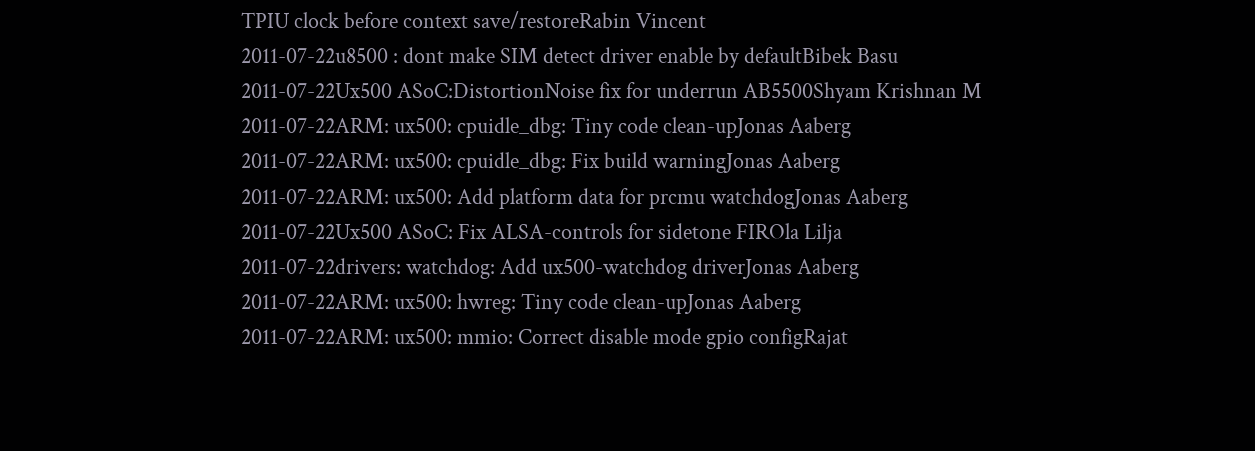TPIU clock before context save/restoreRabin Vincent
2011-07-22u8500 : dont make SIM detect driver enable by defaultBibek Basu
2011-07-22Ux500 ASoC:DistortionNoise fix for underrun AB5500Shyam Krishnan M
2011-07-22ARM: ux500: cpuidle_dbg: Tiny code clean-upJonas Aaberg
2011-07-22ARM: ux500: cpuidle_dbg: Fix build warningJonas Aaberg
2011-07-22ARM: ux500: Add platform data for prcmu watchdogJonas Aaberg
2011-07-22Ux500 ASoC: Fix ALSA-controls for sidetone FIROla Lilja
2011-07-22drivers: watchdog: Add ux500-watchdog driverJonas Aaberg
2011-07-22ARM: ux500: hwreg: Tiny code clean-upJonas Aaberg
2011-07-22ARM: ux500: mmio: Correct disable mode gpio configRajat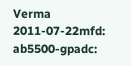Verma
2011-07-22mfd: ab5500-gpadc: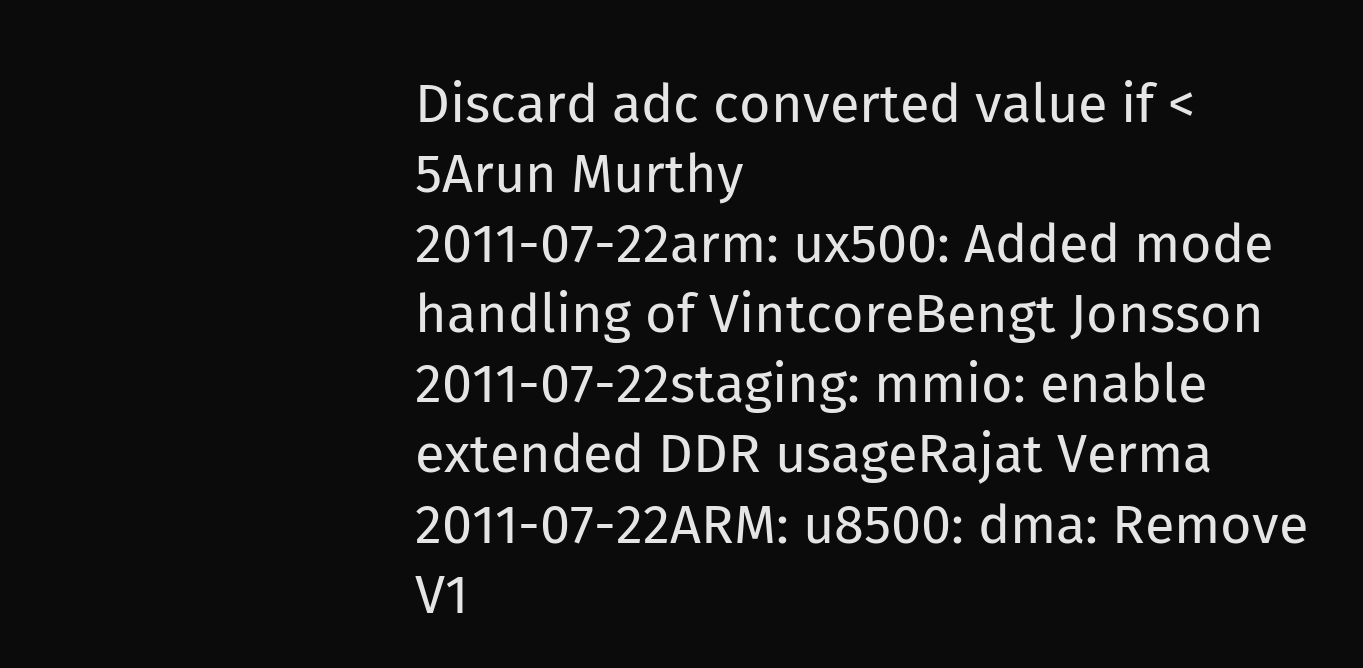Discard adc converted value if < 5Arun Murthy
2011-07-22arm: ux500: Added mode handling of VintcoreBengt Jonsson
2011-07-22staging: mmio: enable extended DDR usageRajat Verma
2011-07-22ARM: u8500: dma: Remove V1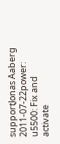supportJonas Aaberg
2011-07-22power: u5500: Fix and activate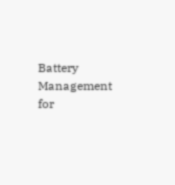Battery Management for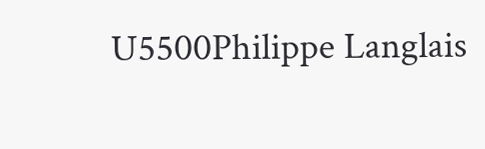U5500Philippe Langlais